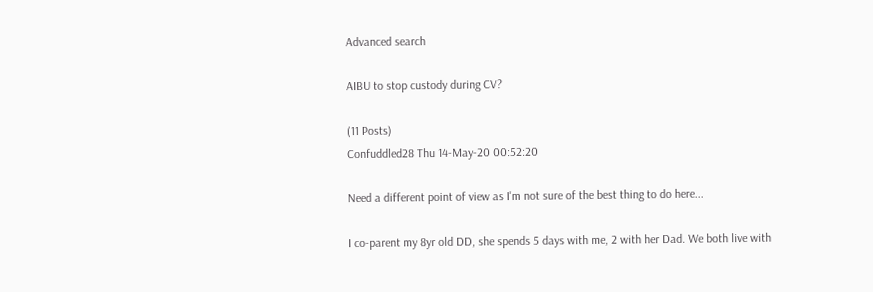Advanced search

AIBU to stop custody during CV?

(11 Posts)
Confuddled28 Thu 14-May-20 00:52:20

Need a different point of view as I'm not sure of the best thing to do here...

I co-parent my 8yr old DD, she spends 5 days with me, 2 with her Dad. We both live with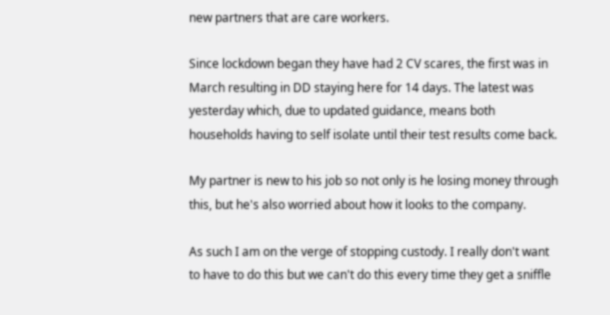new partners that are care workers.

Since lockdown began they have had 2 CV scares, the first was in March resulting in DD staying here for 14 days. The latest was yesterday which, due to updated guidance, means both households having to self isolate until their test results come back.

My partner is new to his job so not only is he losing money through this, but he's also worried about how it looks to the company.

As such I am on the verge of stopping custody. I really don't want to have to do this but we can't do this every time they get a sniffle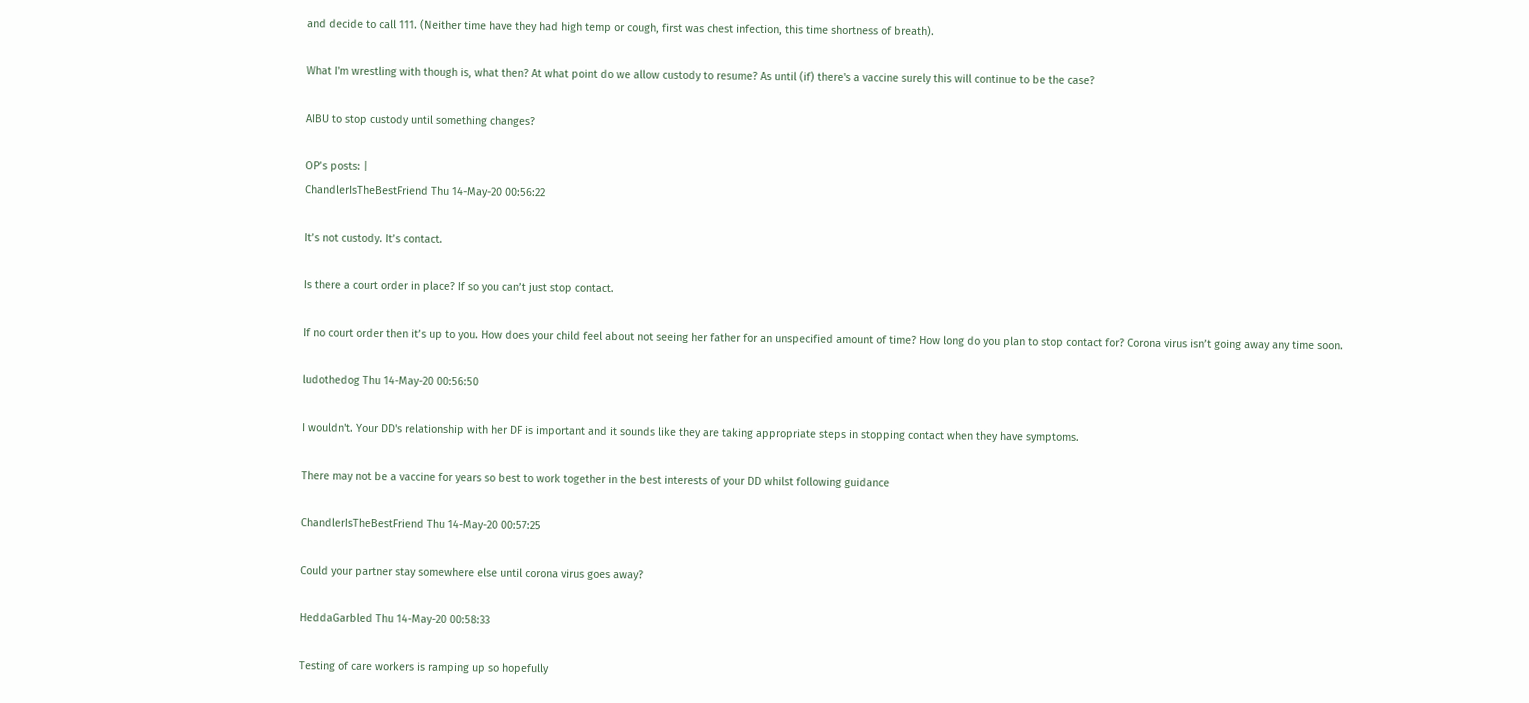and decide to call 111. (Neither time have they had high temp or cough, first was chest infection, this time shortness of breath).

What I'm wrestling with though is, what then? At what point do we allow custody to resume? As until (if) there's a vaccine surely this will continue to be the case?

AIBU to stop custody until something changes?

OP’s posts: |
ChandlerIsTheBestFriend Thu 14-May-20 00:56:22

It’s not custody. It’s contact.

Is there a court order in place? If so you can’t just stop contact.

If no court order then it’s up to you. How does your child feel about not seeing her father for an unspecified amount of time? How long do you plan to stop contact for? Corona virus isn’t going away any time soon.

ludothedog Thu 14-May-20 00:56:50

I wouldn't. Your DD's relationship with her DF is important and it sounds like they are taking appropriate steps in stopping contact when they have symptoms.

There may not be a vaccine for years so best to work together in the best interests of your DD whilst following guidance

ChandlerIsTheBestFriend Thu 14-May-20 00:57:25

Could your partner stay somewhere else until corona virus goes away?

HeddaGarbled Thu 14-May-20 00:58:33

Testing of care workers is ramping up so hopefully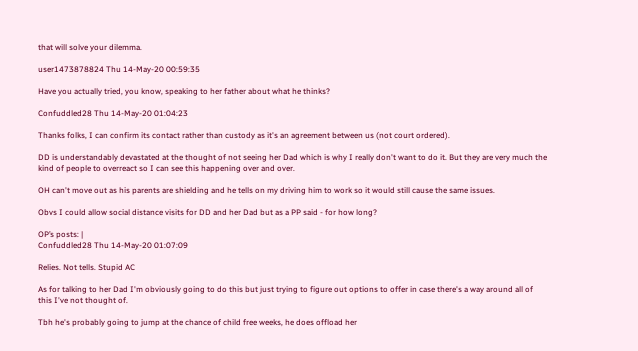that will solve your dilemma.

user1473878824 Thu 14-May-20 00:59:35

Have you actually tried, you know, speaking to her father about what he thinks?

Confuddled28 Thu 14-May-20 01:04:23

Thanks folks, I can confirm its contact rather than custody as it's an agreement between us (not court ordered).

DD is understandably devastated at the thought of not seeing her Dad which is why I really don't want to do it. But they are very much the kind of people to overreact so I can see this happening over and over.

OH can't move out as his parents are shielding and he tells on my driving him to work so it would still cause the same issues.

Obvs I could allow social distance visits for DD and her Dad but as a PP said - for how long?

OP’s posts: |
Confuddled28 Thu 14-May-20 01:07:09

Relies. Not tells. Stupid AC

As for talking to her Dad I'm obviously going to do this but just trying to figure out options to offer in case there's a way around all of this I've not thought of.

Tbh he's probably going to jump at the chance of child free weeks, he does offload her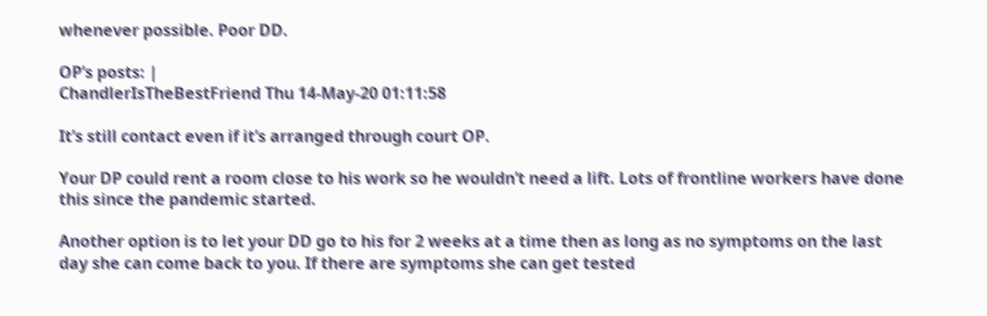whenever possible. Poor DD.

OP’s posts: |
ChandlerIsTheBestFriend Thu 14-May-20 01:11:58

It’s still contact even if it’s arranged through court OP.

Your DP could rent a room close to his work so he wouldn’t need a lift. Lots of frontline workers have done this since the pandemic started.

Another option is to let your DD go to his for 2 weeks at a time then as long as no symptoms on the last day she can come back to you. If there are symptoms she can get tested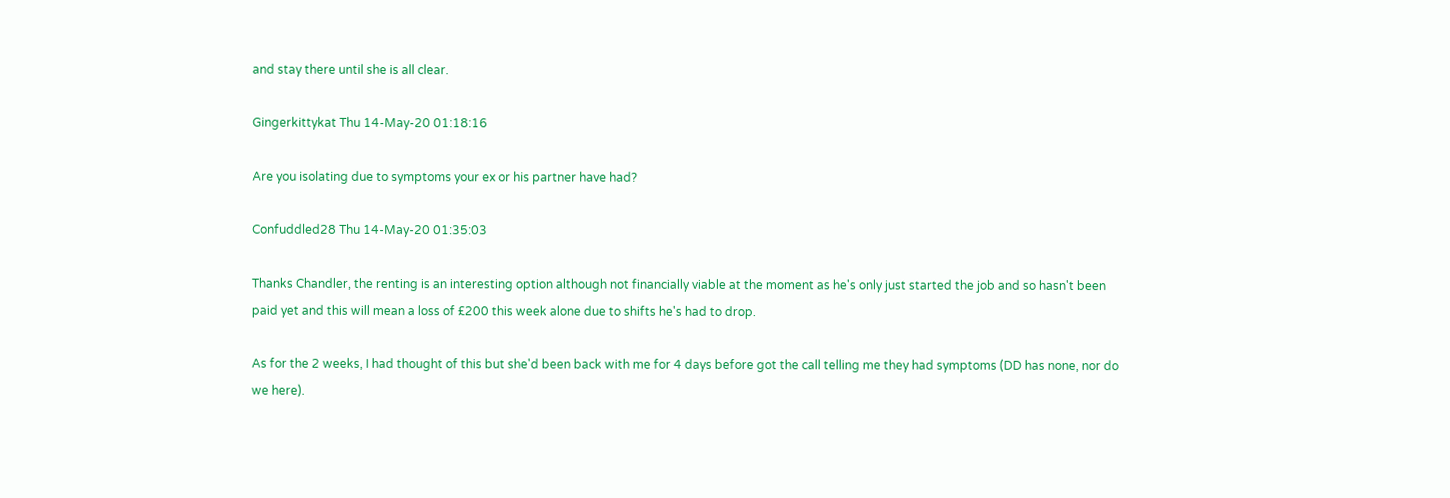and stay there until she is all clear.

Gingerkittykat Thu 14-May-20 01:18:16

Are you isolating due to symptoms your ex or his partner have had?

Confuddled28 Thu 14-May-20 01:35:03

Thanks Chandler, the renting is an interesting option although not financially viable at the moment as he's only just started the job and so hasn't been paid yet and this will mean a loss of £200 this week alone due to shifts he's had to drop.

As for the 2 weeks, I had thought of this but she'd been back with me for 4 days before got the call telling me they had symptoms (DD has none, nor do we here).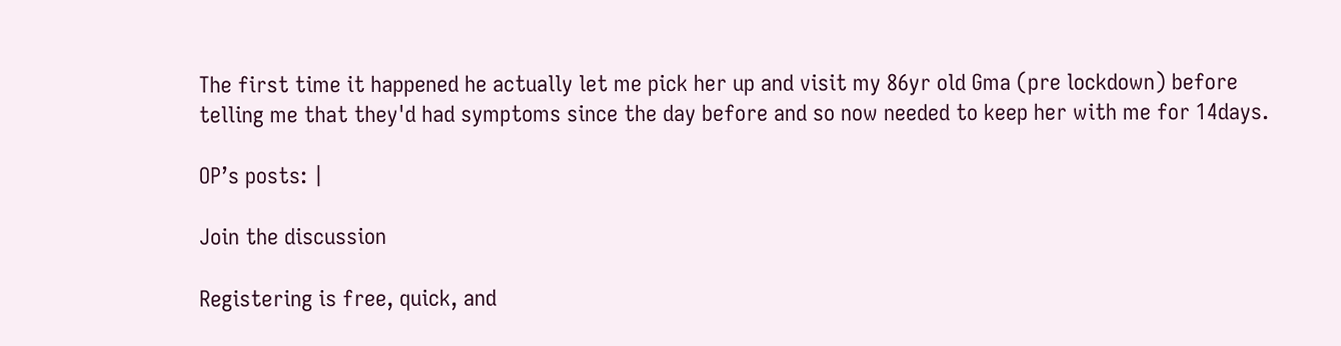The first time it happened he actually let me pick her up and visit my 86yr old Gma (pre lockdown) before telling me that they'd had symptoms since the day before and so now needed to keep her with me for 14days.

OP’s posts: |

Join the discussion

Registering is free, quick, and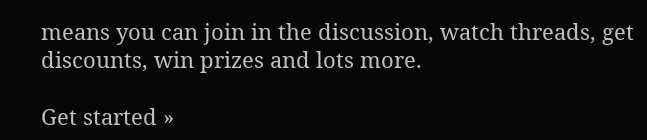means you can join in the discussion, watch threads, get discounts, win prizes and lots more.

Get started »